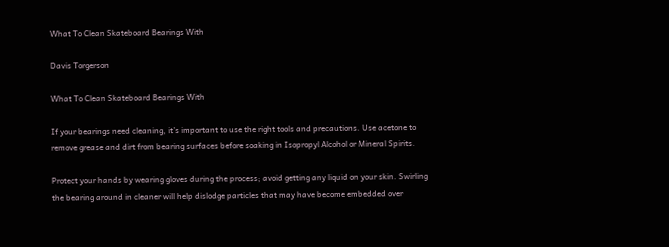What To Clean Skateboard Bearings With

Davis Torgerson

What To Clean Skateboard Bearings With

If your bearings need cleaning, it’s important to use the right tools and precautions. Use acetone to remove grease and dirt from bearing surfaces before soaking in Isopropyl Alcohol or Mineral Spirits.

Protect your hands by wearing gloves during the process; avoid getting any liquid on your skin. Swirling the bearing around in cleaner will help dislodge particles that may have become embedded over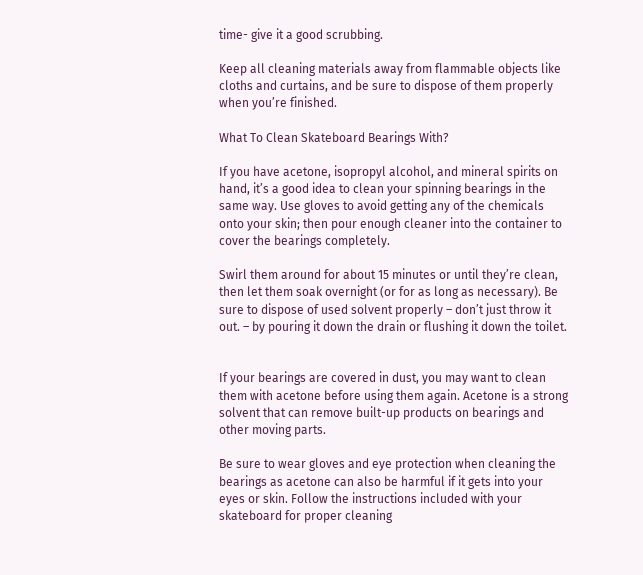time- give it a good scrubbing.

Keep all cleaning materials away from flammable objects like cloths and curtains, and be sure to dispose of them properly when you’re finished.

What To Clean Skateboard Bearings With?

If you have acetone, isopropyl alcohol, and mineral spirits on hand, it’s a good idea to clean your spinning bearings in the same way. Use gloves to avoid getting any of the chemicals onto your skin; then pour enough cleaner into the container to cover the bearings completely.

Swirl them around for about 15 minutes or until they’re clean, then let them soak overnight (or for as long as necessary). Be sure to dispose of used solvent properly – don’t just throw it out. – by pouring it down the drain or flushing it down the toilet.


If your bearings are covered in dust, you may want to clean them with acetone before using them again. Acetone is a strong solvent that can remove built-up products on bearings and other moving parts.

Be sure to wear gloves and eye protection when cleaning the bearings as acetone can also be harmful if it gets into your eyes or skin. Follow the instructions included with your skateboard for proper cleaning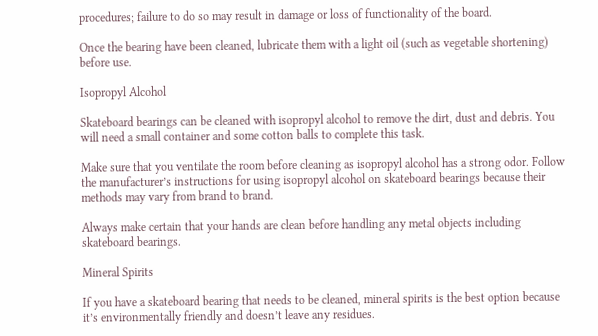procedures; failure to do so may result in damage or loss of functionality of the board.

Once the bearing have been cleaned, lubricate them with a light oil (such as vegetable shortening) before use.

Isopropyl Alcohol

Skateboard bearings can be cleaned with isopropyl alcohol to remove the dirt, dust and debris. You will need a small container and some cotton balls to complete this task.

Make sure that you ventilate the room before cleaning as isopropyl alcohol has a strong odor. Follow the manufacturer’s instructions for using isopropyl alcohol on skateboard bearings because their methods may vary from brand to brand.

Always make certain that your hands are clean before handling any metal objects including skateboard bearings.

Mineral Spirits

If you have a skateboard bearing that needs to be cleaned, mineral spirits is the best option because it’s environmentally friendly and doesn’t leave any residues.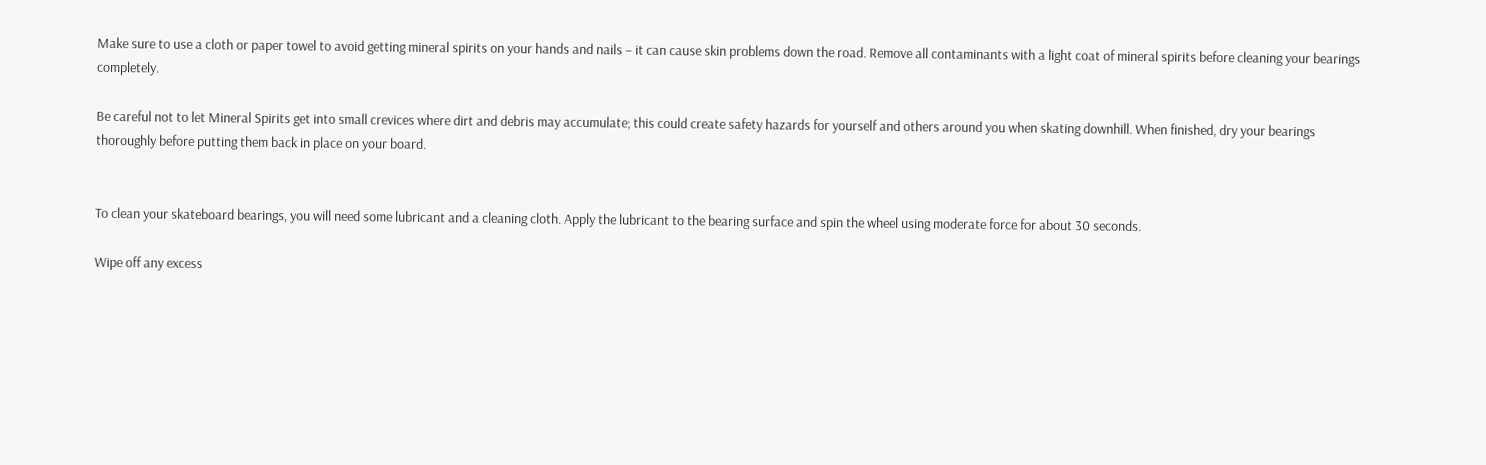Make sure to use a cloth or paper towel to avoid getting mineral spirits on your hands and nails – it can cause skin problems down the road. Remove all contaminants with a light coat of mineral spirits before cleaning your bearings completely.

Be careful not to let Mineral Spirits get into small crevices where dirt and debris may accumulate; this could create safety hazards for yourself and others around you when skating downhill. When finished, dry your bearings thoroughly before putting them back in place on your board.


To clean your skateboard bearings, you will need some lubricant and a cleaning cloth. Apply the lubricant to the bearing surface and spin the wheel using moderate force for about 30 seconds.

Wipe off any excess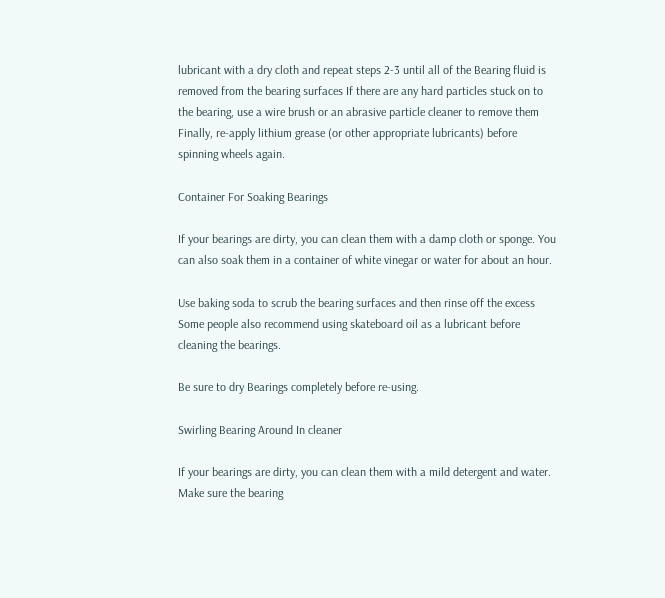lubricant with a dry cloth and repeat steps 2-3 until all of the Bearing fluid is removed from the bearing surfaces If there are any hard particles stuck on to the bearing, use a wire brush or an abrasive particle cleaner to remove them Finally, re-apply lithium grease (or other appropriate lubricants) before spinning wheels again.

Container For Soaking Bearings

If your bearings are dirty, you can clean them with a damp cloth or sponge. You can also soak them in a container of white vinegar or water for about an hour.

Use baking soda to scrub the bearing surfaces and then rinse off the excess Some people also recommend using skateboard oil as a lubricant before cleaning the bearings.

Be sure to dry Bearings completely before re-using.

Swirling Bearing Around In cleaner

If your bearings are dirty, you can clean them with a mild detergent and water. Make sure the bearing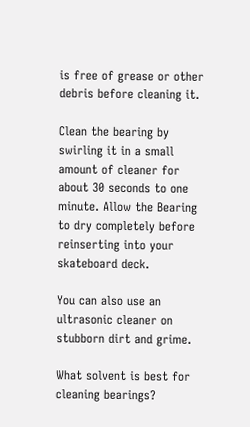is free of grease or other debris before cleaning it.

Clean the bearing by swirling it in a small amount of cleaner for about 30 seconds to one minute. Allow the Bearing to dry completely before reinserting into your skateboard deck.

You can also use an ultrasonic cleaner on stubborn dirt and grime.

What solvent is best for cleaning bearings?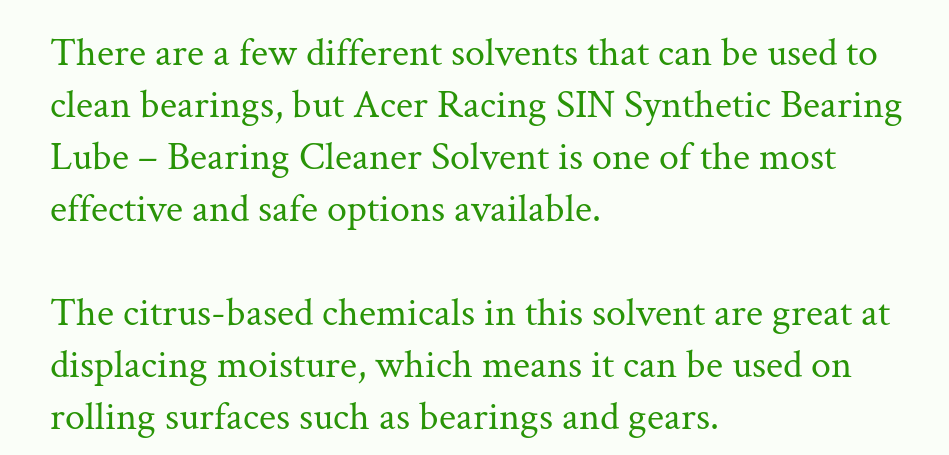There are a few different solvents that can be used to clean bearings, but Acer Racing SIN Synthetic Bearing Lube – Bearing Cleaner Solvent is one of the most effective and safe options available.

The citrus-based chemicals in this solvent are great at displacing moisture, which means it can be used on rolling surfaces such as bearings and gears.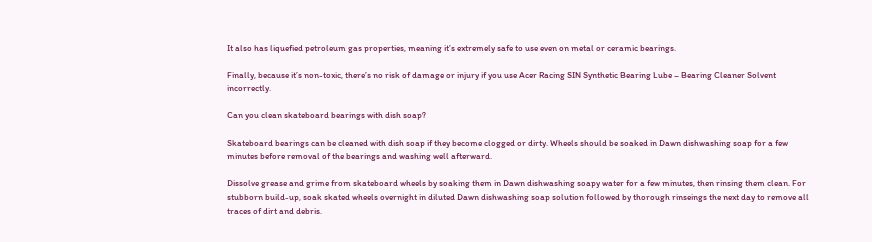It also has liquefied petroleum gas properties, meaning it’s extremely safe to use even on metal or ceramic bearings.

Finally, because it’s non-toxic, there’s no risk of damage or injury if you use Acer Racing SIN Synthetic Bearing Lube – Bearing Cleaner Solvent incorrectly.

Can you clean skateboard bearings with dish soap?

Skateboard bearings can be cleaned with dish soap if they become clogged or dirty. Wheels should be soaked in Dawn dishwashing soap for a few minutes before removal of the bearings and washing well afterward.

Dissolve grease and grime from skateboard wheels by soaking them in Dawn dishwashing soapy water for a few minutes, then rinsing them clean. For stubborn build-up, soak skated wheels overnight in diluted Dawn dishwashing soap solution followed by thorough rinseings the next day to remove all traces of dirt and debris.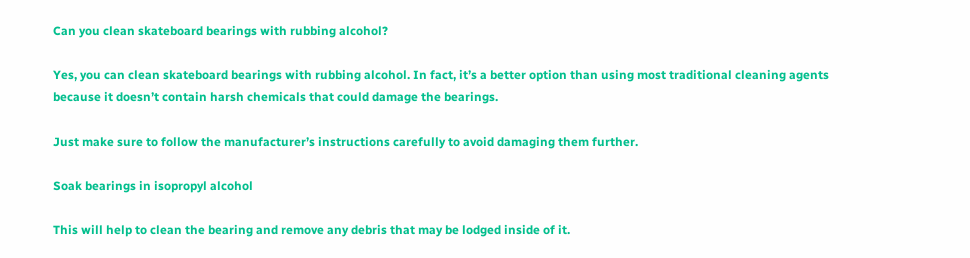Can you clean skateboard bearings with rubbing alcohol?

Yes, you can clean skateboard bearings with rubbing alcohol. In fact, it’s a better option than using most traditional cleaning agents because it doesn’t contain harsh chemicals that could damage the bearings.

Just make sure to follow the manufacturer’s instructions carefully to avoid damaging them further.

Soak bearings in isopropyl alcohol

This will help to clean the bearing and remove any debris that may be lodged inside of it.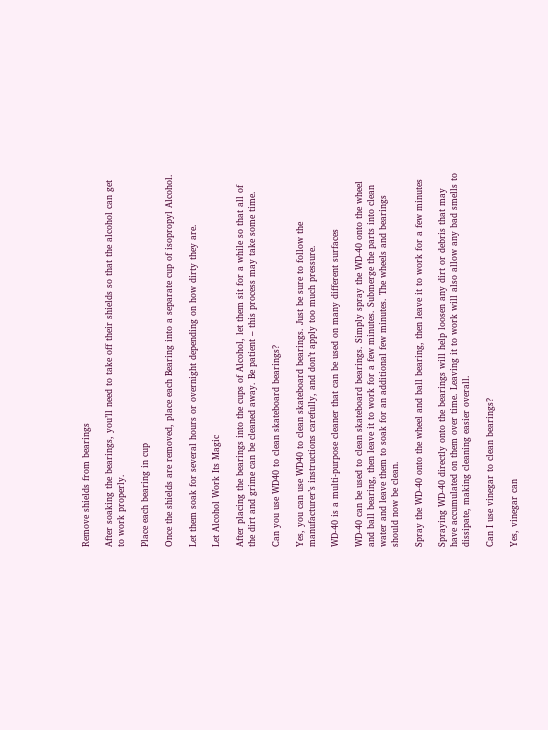Remove shields from bearings

After soaking the bearings, you’ll need to take off their shields so that the alcohol can get to work properly.

Place each bearing in cup

Once the shields are removed, place each Bearing into a separate cup of isopropyl Alcohol.

Let them soak for several hours or overnight depending on how dirty they are.

Let Alcohol Work Its Magic

After placing the bearings into the cups of Alcohol, let them sit for a while so that all of the dirt and grime can be cleaned away. Be patient – this process may take some time.

Can you use WD40 to clean skateboard bearings?

Yes, you can use WD40 to clean skateboard bearings. Just be sure to follow the manufacturer’s instructions carefully, and don’t apply too much pressure.

WD-40 is a multi-purpose cleaner that can be used on many different surfaces

WD-40 can be used to clean skateboard bearings. Simply spray the WD-40 onto the wheel and ball bearing, then leave it to work for a few minutes. Submerge the parts into clean water and leave them to soak for an additional few minutes. The wheels and bearings should now be clean.

Spray the WD-40 onto the wheel and ball bearing, then leave it to work for a few minutes

Spraying WD-40 directly onto the bearings will help loosen any dirt or debris that may have accumulated on them over time. Leaving it to work will also allow any bad smells to dissipate, making cleaning easier overall.

Can I use vinegar to clean bearings?

Yes, vinegar can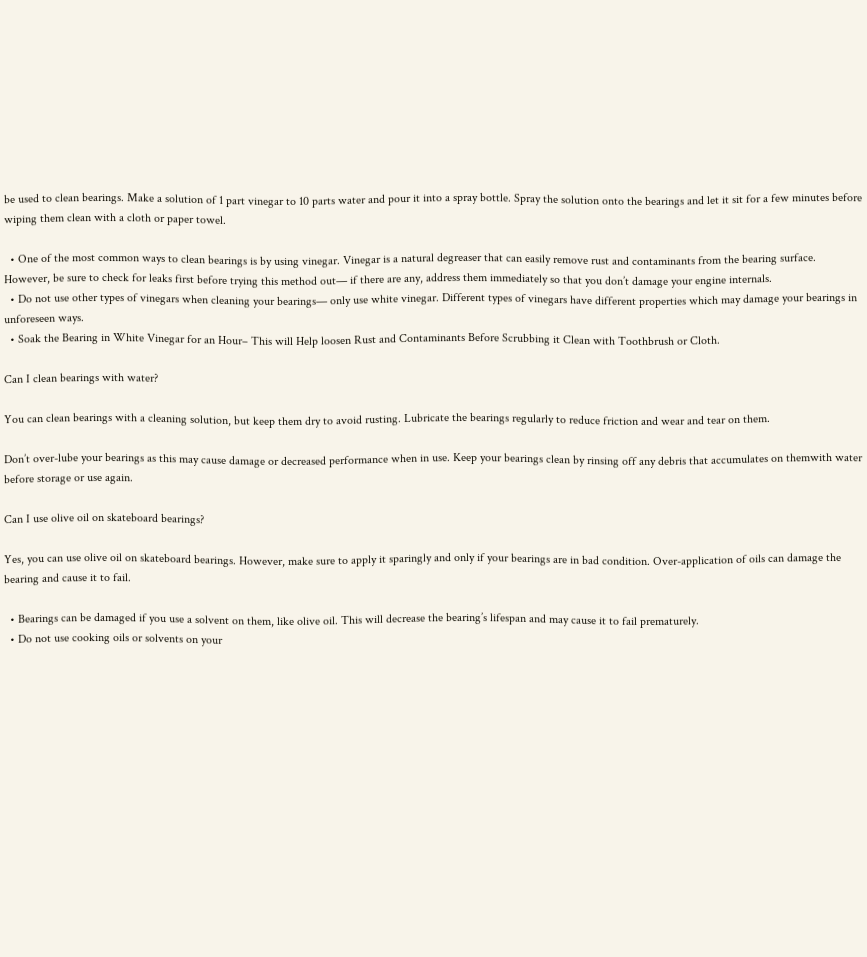be used to clean bearings. Make a solution of 1 part vinegar to 10 parts water and pour it into a spray bottle. Spray the solution onto the bearings and let it sit for a few minutes before wiping them clean with a cloth or paper towel.

  • One of the most common ways to clean bearings is by using vinegar. Vinegar is a natural degreaser that can easily remove rust and contaminants from the bearing surface. However, be sure to check for leaks first before trying this method out— if there are any, address them immediately so that you don’t damage your engine internals.
  • Do not use other types of vinegars when cleaning your bearings— only use white vinegar. Different types of vinegars have different properties which may damage your bearings in unforeseen ways.
  • Soak the Bearing in White Vinegar for an Hour– This will Help loosen Rust and Contaminants Before Scrubbing it Clean with Toothbrush or Cloth.

Can I clean bearings with water?

You can clean bearings with a cleaning solution, but keep them dry to avoid rusting. Lubricate the bearings regularly to reduce friction and wear and tear on them.

Don’t over-lube your bearings as this may cause damage or decreased performance when in use. Keep your bearings clean by rinsing off any debris that accumulates on themwith water before storage or use again.

Can I use olive oil on skateboard bearings?

Yes, you can use olive oil on skateboard bearings. However, make sure to apply it sparingly and only if your bearings are in bad condition. Over-application of oils can damage the bearing and cause it to fail.

  • Bearings can be damaged if you use a solvent on them, like olive oil. This will decrease the bearing’s lifespan and may cause it to fail prematurely.
  • Do not use cooking oils or solvents on your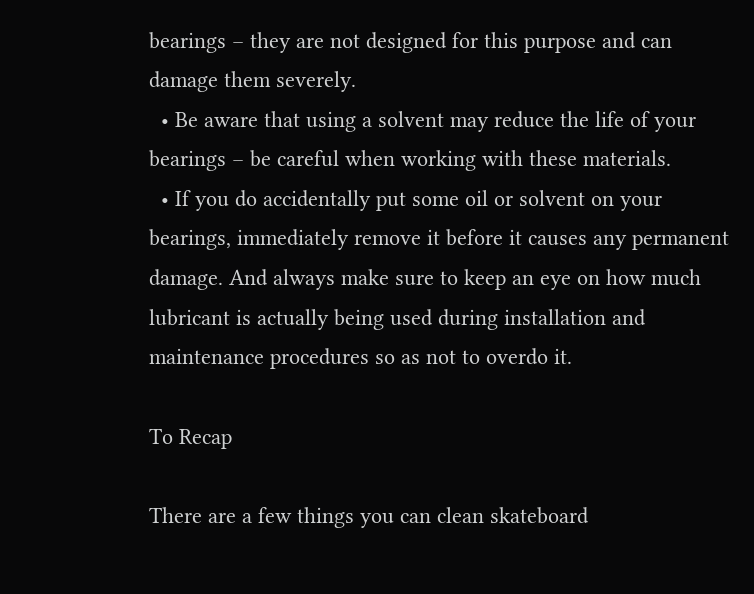bearings – they are not designed for this purpose and can damage them severely.
  • Be aware that using a solvent may reduce the life of your bearings – be careful when working with these materials.
  • If you do accidentally put some oil or solvent on your bearings, immediately remove it before it causes any permanent damage. And always make sure to keep an eye on how much lubricant is actually being used during installation and maintenance procedures so as not to overdo it.

To Recap

There are a few things you can clean skateboard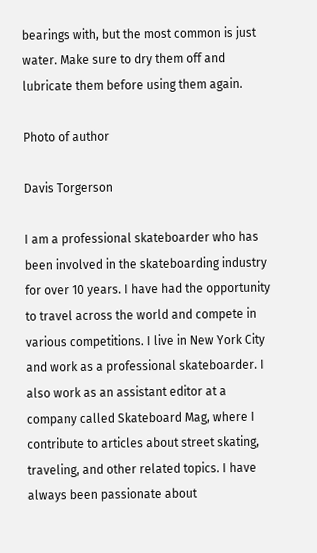bearings with, but the most common is just water. Make sure to dry them off and lubricate them before using them again.

Photo of author

Davis Torgerson

I am a professional skateboarder who has been involved in the skateboarding industry for over 10 years. I have had the opportunity to travel across the world and compete in various competitions. I live in New York City and work as a professional skateboarder. I also work as an assistant editor at a company called Skateboard Mag, where I contribute to articles about street skating, traveling, and other related topics. I have always been passionate about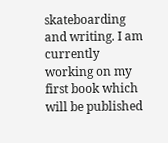skateboarding and writing. I am currently working on my first book which will be published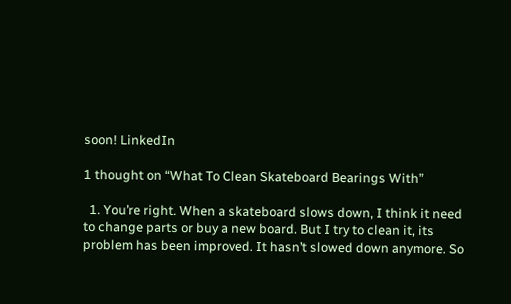soon! LinkedIn

1 thought on “What To Clean Skateboard Bearings With”

  1. You’re right. When a skateboard slows down, I think it need to change parts or buy a new board. But I try to clean it, its problem has been improved. It hasn’t slowed down anymore. So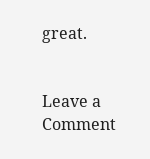great.


Leave a Comment